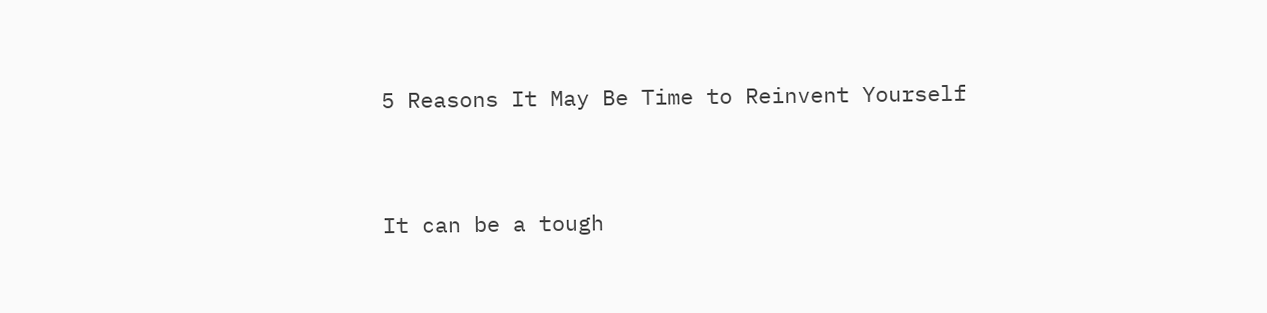5 Reasons It May Be Time to Reinvent Yourself


It can be a tough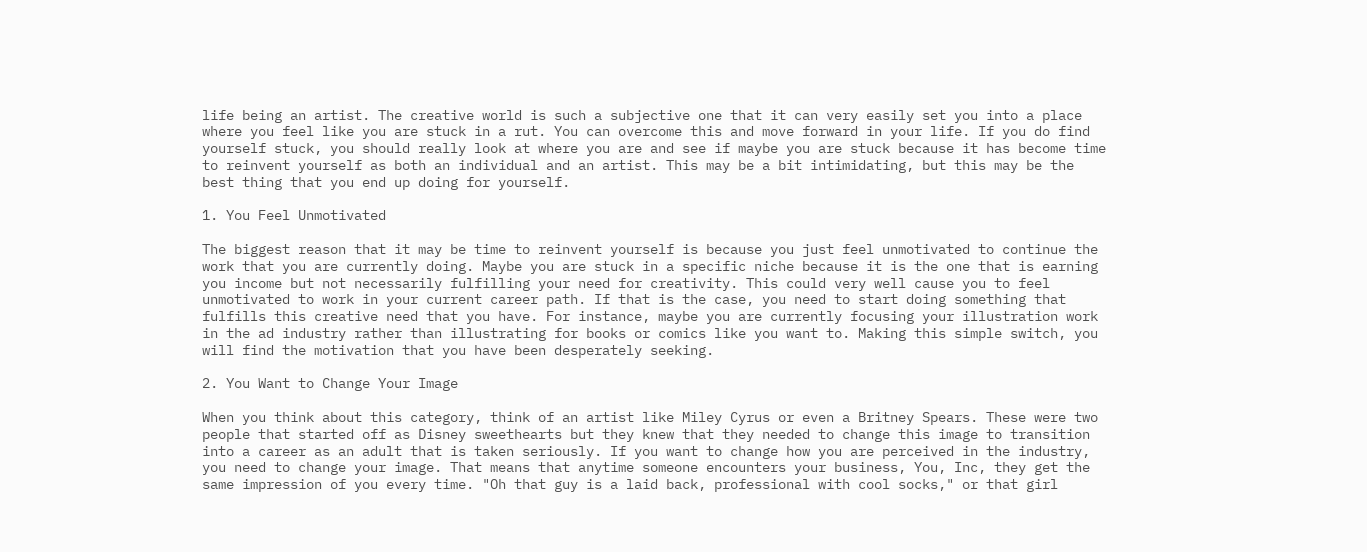life being an artist. The creative world is such a subjective one that it can very easily set you into a place where you feel like you are stuck in a rut. You can overcome this and move forward in your life. If you do find yourself stuck, you should really look at where you are and see if maybe you are stuck because it has become time to reinvent yourself as both an individual and an artist. This may be a bit intimidating, but this may be the best thing that you end up doing for yourself.

1. You Feel Unmotivated

The biggest reason that it may be time to reinvent yourself is because you just feel unmotivated to continue the work that you are currently doing. Maybe you are stuck in a specific niche because it is the one that is earning you income but not necessarily fulfilling your need for creativity. This could very well cause you to feel unmotivated to work in your current career path. If that is the case, you need to start doing something that fulfills this creative need that you have. For instance, maybe you are currently focusing your illustration work in the ad industry rather than illustrating for books or comics like you want to. Making this simple switch, you will find the motivation that you have been desperately seeking.

2. You Want to Change Your Image

When you think about this category, think of an artist like Miley Cyrus or even a Britney Spears. These were two people that started off as Disney sweethearts but they knew that they needed to change this image to transition into a career as an adult that is taken seriously. If you want to change how you are perceived in the industry, you need to change your image. That means that anytime someone encounters your business, You, Inc, they get the same impression of you every time. "Oh that guy is a laid back, professional with cool socks," or that girl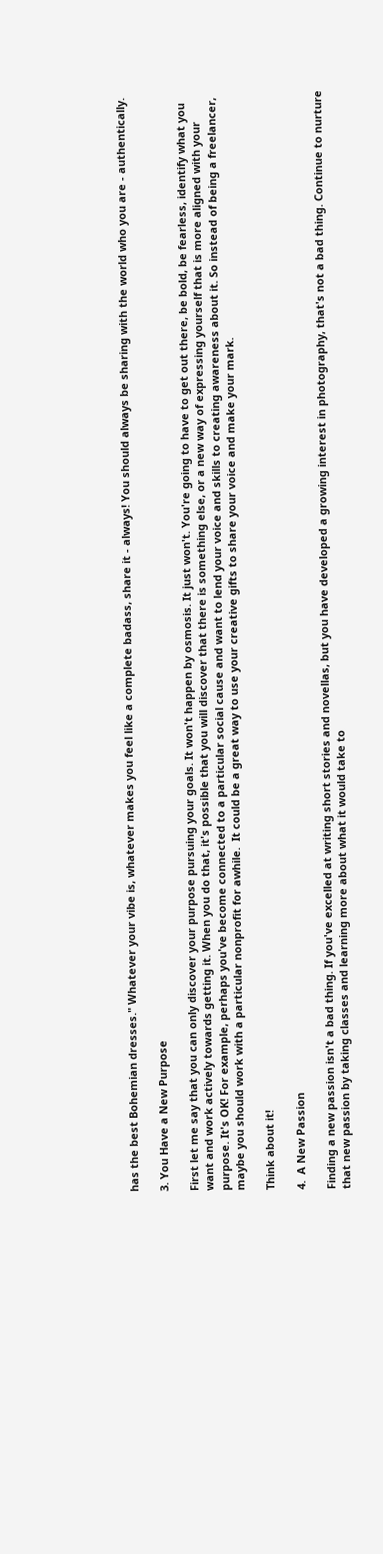has the best Bohemian dresses." Whatever your vibe is, whatever makes you feel like a complete badass, share it - always! You should always be sharing with the world who you are - authentically.

3. You Have a New Purpose

First let me say that you can only discover your purpose pursuing your goals. It won't happen by osmosis. It just won't. You're going to have to get out there, be bold, be fearless, identify what you want and work actively towards getting it. When you do that, it's possible that you will discover that there is something else, or a new way of expressing yourself that is more aligned with your purpose. It's OK! For example, perhaps you've become connected to a particular social cause and want to lend your voice and skills to creating awareness about it. So instead of being a freelancer, maybe you should work with a particular nonprofit for awhile.  It could be a great way to use your creative gifts to share your voice and make your mark.

Think about it!

4.  A New Passion

Finding a new passion isn't a bad thing. If you've excelled at writing short stories and novellas, but you have developed a growing interest in photography, that's not a bad thing. Continue to nurture that new passion by taking classes and learning more about what it would take to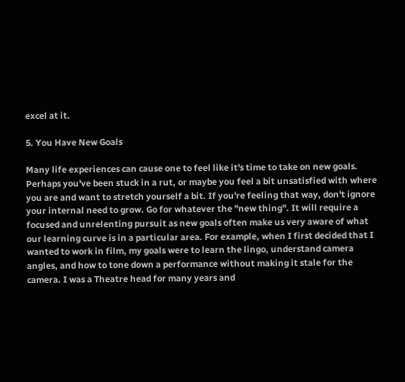excel at it.

5. You Have New Goals

Many life experiences can cause one to feel like it's time to take on new goals. Perhaps you've been stuck in a rut, or maybe you feel a bit unsatisfied with where you are and want to stretch yourself a bit. If you're feeling that way, don't ignore your internal need to grow. Go for whatever the "new thing". It will require a focused and unrelenting pursuit as new goals often make us very aware of what our learning curve is in a particular area. For example, when I first decided that I wanted to work in film, my goals were to learn the lingo, understand camera angles, and how to tone down a performance without making it stale for the camera. I was a Theatre head for many years and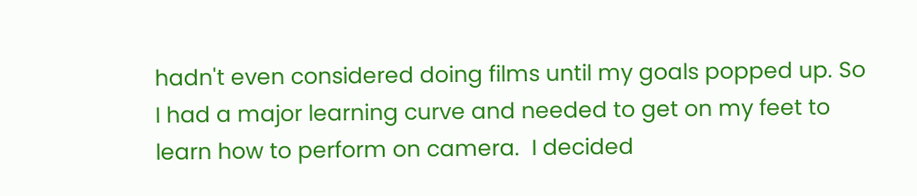hadn't even considered doing films until my goals popped up. So I had a major learning curve and needed to get on my feet to learn how to perform on camera.  I decided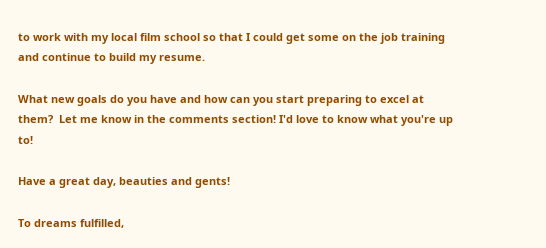to work with my local film school so that I could get some on the job training and continue to build my resume.

What new goals do you have and how can you start preparing to excel at them?  Let me know in the comments section! I'd love to know what you're up to!

Have a great day, beauties and gents!

To dreams fulfilled,